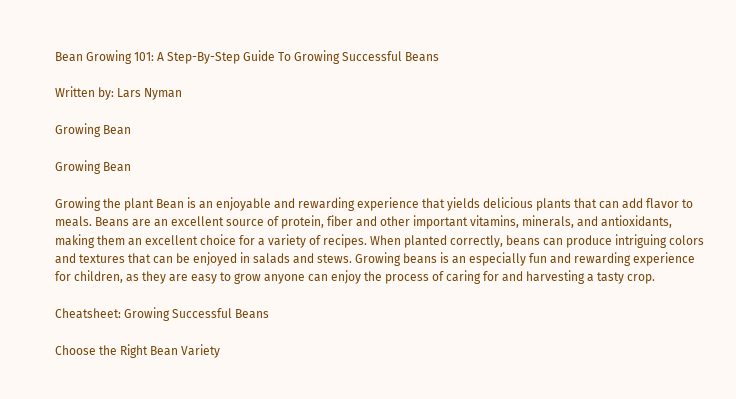Bean Growing 101: A Step-By-Step Guide To Growing Successful Beans

Written by: Lars Nyman

Growing Bean

Growing Bean

Growing the plant Bean is an enjoyable and rewarding experience that yields delicious plants that can add flavor to meals. Beans are an excellent source of protein, fiber and other important vitamins, minerals, and antioxidants, making them an excellent choice for a variety of recipes. When planted correctly, beans can produce intriguing colors and textures that can be enjoyed in salads and stews. Growing beans is an especially fun and rewarding experience for children, as they are easy to grow anyone can enjoy the process of caring for and harvesting a tasty crop.

Cheatsheet: Growing Successful Beans

Choose the Right Bean Variety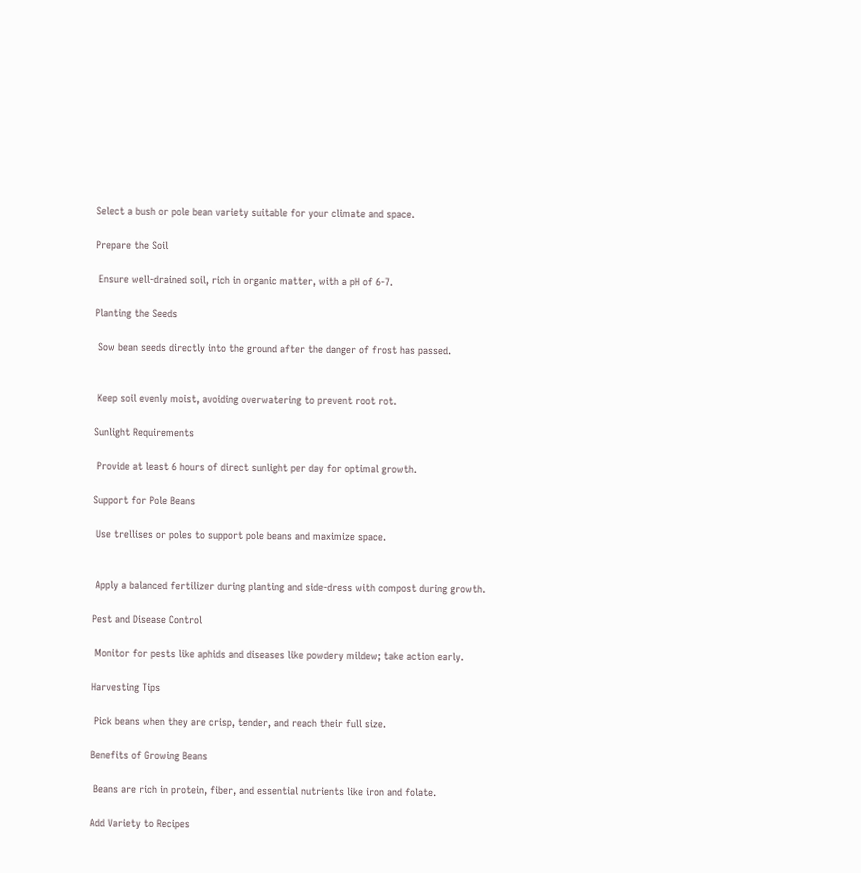Select a bush or pole bean variety suitable for your climate and space.

Prepare the Soil

 Ensure well-drained soil, rich in organic matter, with a pH of 6-7.

Planting the Seeds

 Sow bean seeds directly into the ground after the danger of frost has passed.


 Keep soil evenly moist, avoiding overwatering to prevent root rot.

Sunlight Requirements

 Provide at least 6 hours of direct sunlight per day for optimal growth.

Support for Pole Beans

 Use trellises or poles to support pole beans and maximize space.


 Apply a balanced fertilizer during planting and side-dress with compost during growth.

Pest and Disease Control

 Monitor for pests like aphids and diseases like powdery mildew; take action early.

Harvesting Tips

 Pick beans when they are crisp, tender, and reach their full size.

Benefits of Growing Beans

 Beans are rich in protein, fiber, and essential nutrients like iron and folate.

Add Variety to Recipes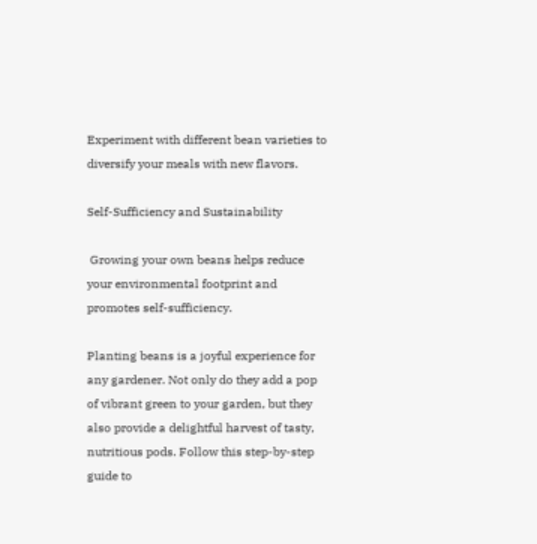Experiment with different bean varieties to diversify your meals with new flavors.

Self-Sufficiency and Sustainability

 Growing your own beans helps reduce your environmental footprint and promotes self-sufficiency.

Planting beans is a joyful experience for any gardener. Not only do they add a pop of vibrant green to your garden, but they also provide a delightful harvest of tasty, nutritious pods. Follow this step-by-step guide to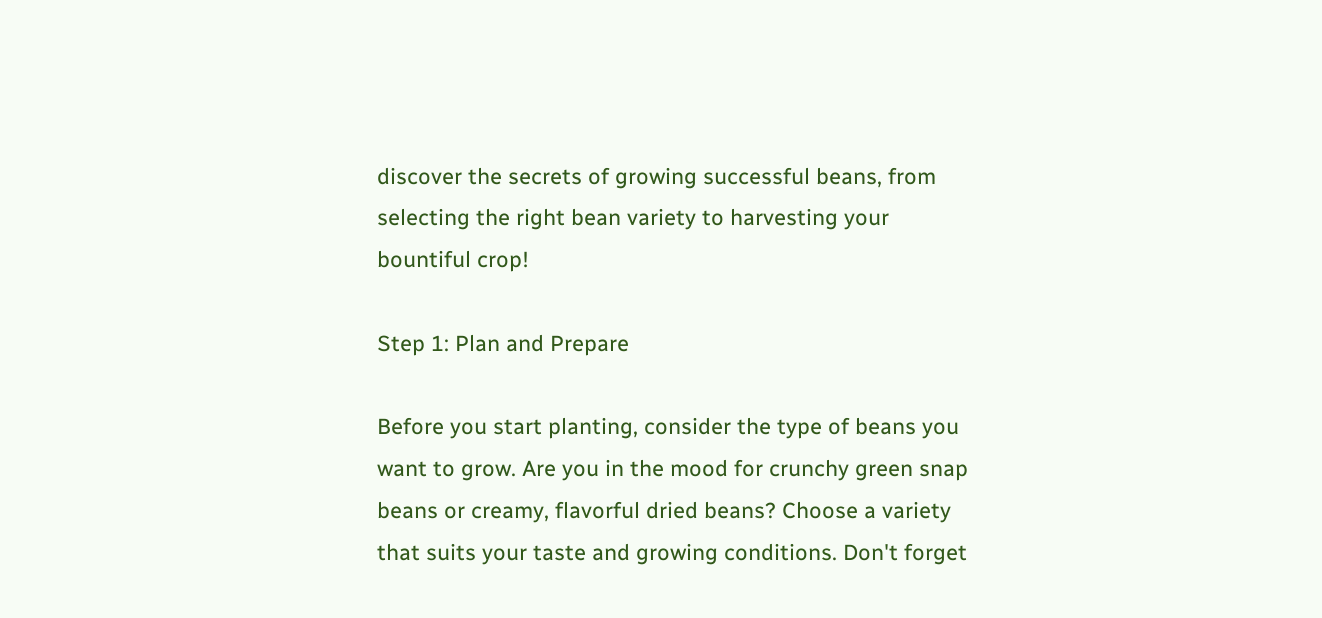discover the secrets of growing successful beans, from selecting the right bean variety to harvesting your bountiful crop!

Step 1: Plan and Prepare

Before you start planting, consider the type of beans you want to grow. Are you in the mood for crunchy green snap beans or creamy, flavorful dried beans? Choose a variety that suits your taste and growing conditions. Don't forget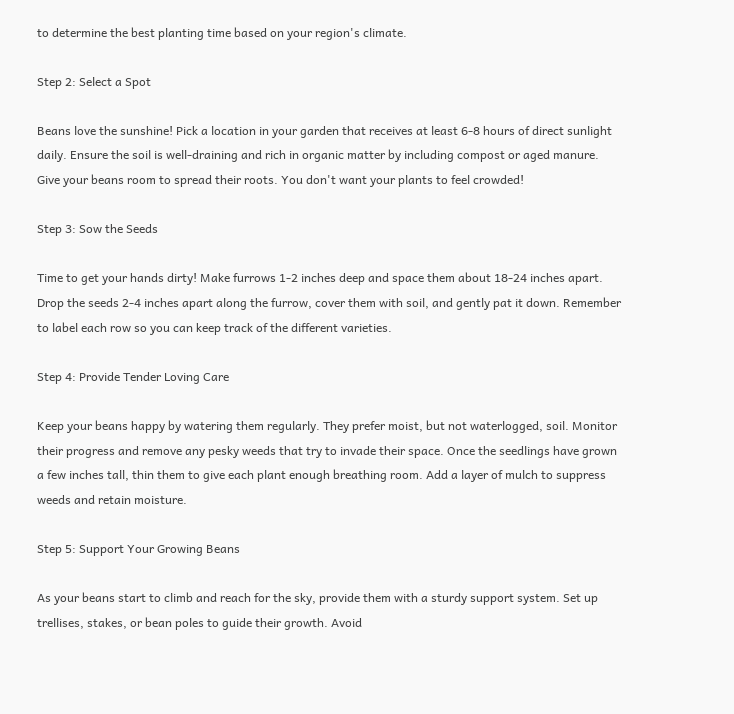to determine the best planting time based on your region's climate.

Step 2: Select a Spot

Beans love the sunshine! Pick a location in your garden that receives at least 6-8 hours of direct sunlight daily. Ensure the soil is well-draining and rich in organic matter by including compost or aged manure. Give your beans room to spread their roots. You don't want your plants to feel crowded!

Step 3: Sow the Seeds

Time to get your hands dirty! Make furrows 1-2 inches deep and space them about 18-24 inches apart. Drop the seeds 2-4 inches apart along the furrow, cover them with soil, and gently pat it down. Remember to label each row so you can keep track of the different varieties.

Step 4: Provide Tender Loving Care

Keep your beans happy by watering them regularly. They prefer moist, but not waterlogged, soil. Monitor their progress and remove any pesky weeds that try to invade their space. Once the seedlings have grown a few inches tall, thin them to give each plant enough breathing room. Add a layer of mulch to suppress weeds and retain moisture.

Step 5: Support Your Growing Beans

As your beans start to climb and reach for the sky, provide them with a sturdy support system. Set up trellises, stakes, or bean poles to guide their growth. Avoid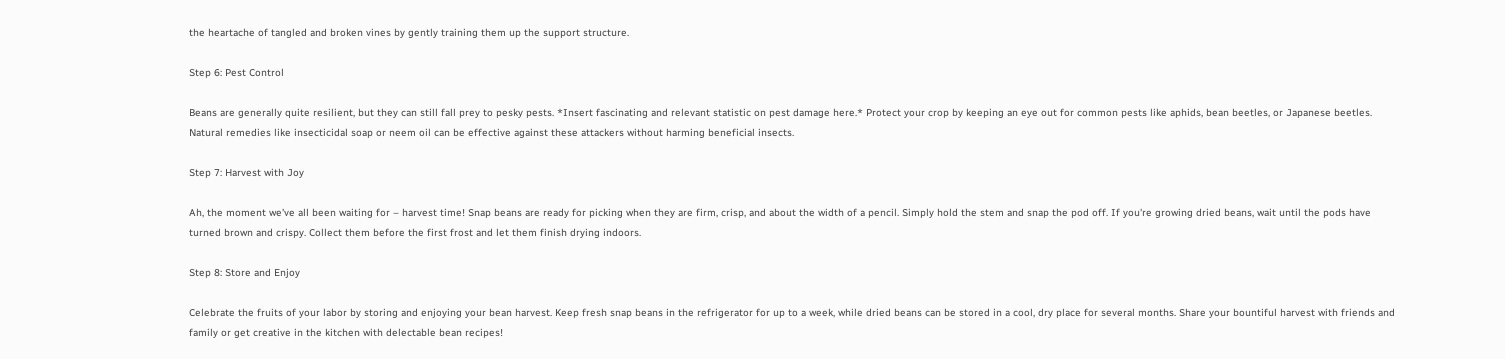the heartache of tangled and broken vines by gently training them up the support structure.

Step 6: Pest Control

Beans are generally quite resilient, but they can still fall prey to pesky pests. *Insert fascinating and relevant statistic on pest damage here.* Protect your crop by keeping an eye out for common pests like aphids, bean beetles, or Japanese beetles. Natural remedies like insecticidal soap or neem oil can be effective against these attackers without harming beneficial insects.

Step 7: Harvest with Joy

Ah, the moment we've all been waiting for – harvest time! Snap beans are ready for picking when they are firm, crisp, and about the width of a pencil. Simply hold the stem and snap the pod off. If you're growing dried beans, wait until the pods have turned brown and crispy. Collect them before the first frost and let them finish drying indoors.

Step 8: Store and Enjoy

Celebrate the fruits of your labor by storing and enjoying your bean harvest. Keep fresh snap beans in the refrigerator for up to a week, while dried beans can be stored in a cool, dry place for several months. Share your bountiful harvest with friends and family or get creative in the kitchen with delectable bean recipes!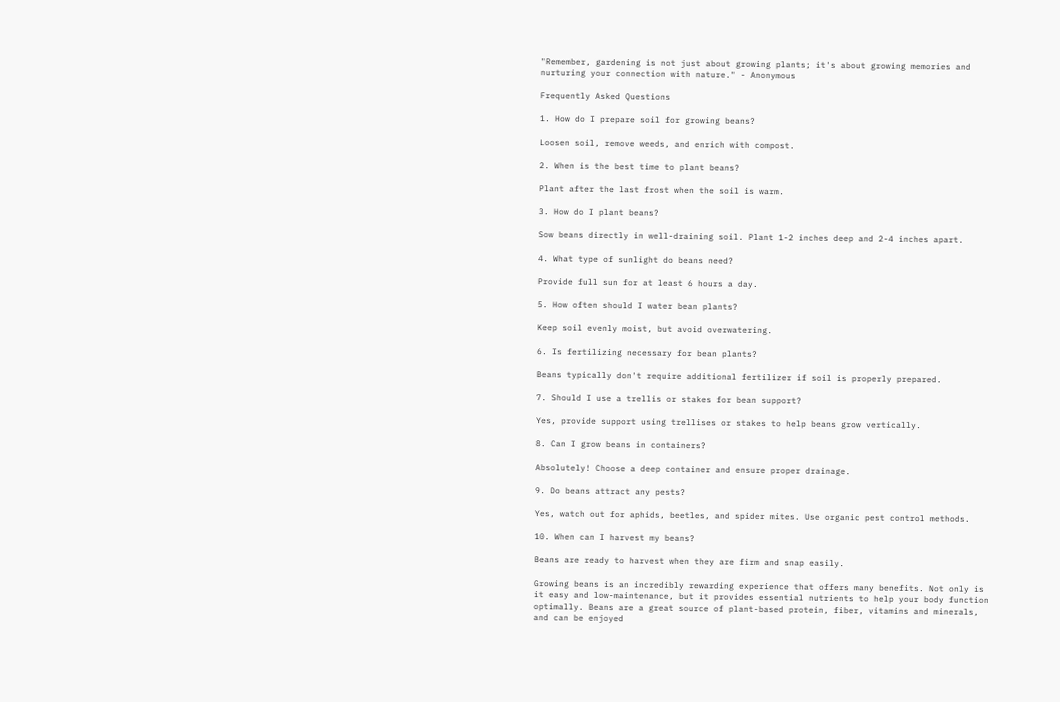"Remember, gardening is not just about growing plants; it's about growing memories and nurturing your connection with nature." - Anonymous

Frequently Asked Questions

1. How do I prepare soil for growing beans?

Loosen soil, remove weeds, and enrich with compost.

2. When is the best time to plant beans?

Plant after the last frost when the soil is warm.

3. How do I plant beans?

Sow beans directly in well-draining soil. Plant 1-2 inches deep and 2-4 inches apart.

4. What type of sunlight do beans need?

Provide full sun for at least 6 hours a day.

5. How often should I water bean plants?

Keep soil evenly moist, but avoid overwatering.

6. Is fertilizing necessary for bean plants?

Beans typically don't require additional fertilizer if soil is properly prepared.

7. Should I use a trellis or stakes for bean support?

Yes, provide support using trellises or stakes to help beans grow vertically.

8. Can I grow beans in containers?

Absolutely! Choose a deep container and ensure proper drainage.

9. Do beans attract any pests?

Yes, watch out for aphids, beetles, and spider mites. Use organic pest control methods.

10. When can I harvest my beans?

Beans are ready to harvest when they are firm and snap easily.

Growing beans is an incredibly rewarding experience that offers many benefits. Not only is it easy and low-maintenance, but it provides essential nutrients to help your body function optimally. Beans are a great source of plant-based protein, fiber, vitamins and minerals, and can be enjoyed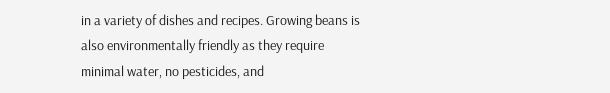in a variety of dishes and recipes. Growing beans is also environmentally friendly as they require minimal water, no pesticides, and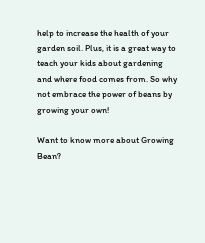help to increase the health of your garden soil. Plus, it is a great way to teach your kids about gardening and where food comes from. So why not embrace the power of beans by growing your own!

Want to know more about Growing Bean?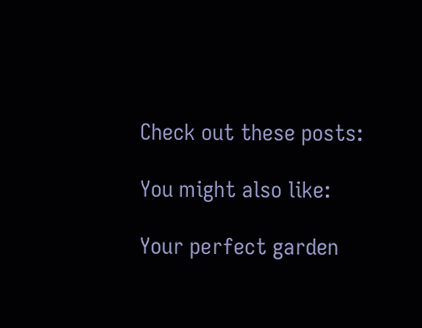Check out these posts:

You might also like:

Your perfect garden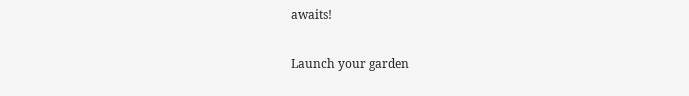awaits!

Launch your garden